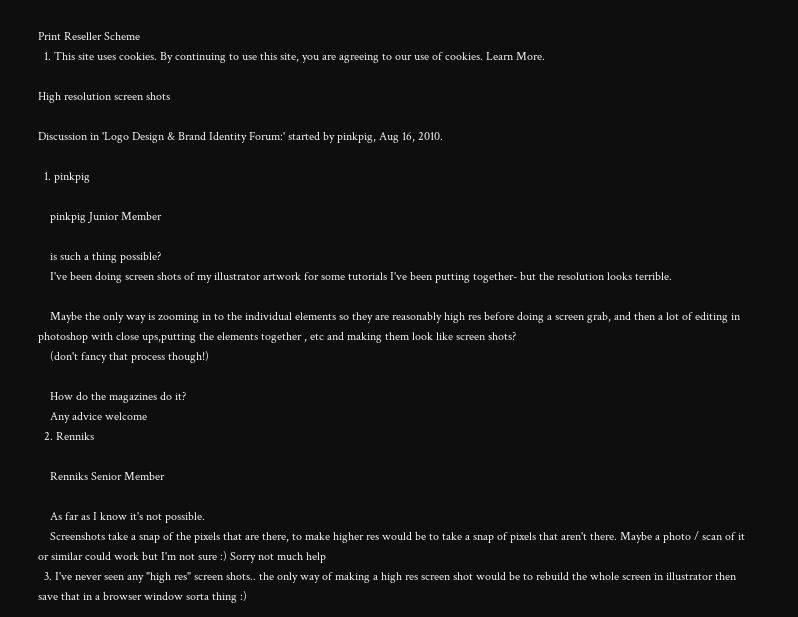Print Reseller Scheme
  1. This site uses cookies. By continuing to use this site, you are agreeing to our use of cookies. Learn More.

High resolution screen shots

Discussion in 'Logo Design & Brand Identity Forum:' started by pinkpig, Aug 16, 2010.

  1. pinkpig

    pinkpig Junior Member

    is such a thing possible?
    I've been doing screen shots of my illustrator artwork for some tutorials I've been putting together- but the resolution looks terrible.

    Maybe the only way is zooming in to the individual elements so they are reasonably high res before doing a screen grab, and then a lot of editing in photoshop with close ups,putting the elements together , etc and making them look like screen shots?
    (don't fancy that process though!)

    How do the magazines do it?
    Any advice welcome
  2. Renniks

    Renniks Senior Member

    As far as I know it's not possible.
    Screenshots take a snap of the pixels that are there, to make higher res would be to take a snap of pixels that aren't there. Maybe a photo / scan of it or similar could work but I'm not sure :) Sorry not much help
  3. I've never seen any "high res" screen shots.. the only way of making a high res screen shot would be to rebuild the whole screen in illustrator then save that in a browser window sorta thing :)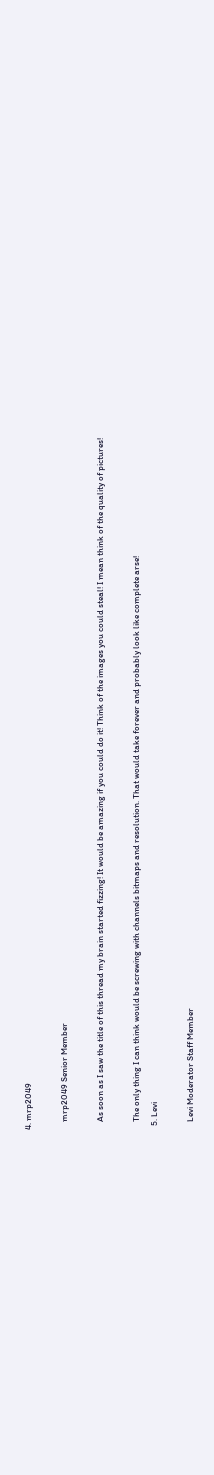4. mrp2049

    mrp2049 Senior Member

    As soon as I saw the title of this thread my brain started fizzing! It would be amazing if you could do it! Think of the images you could steal! I mean think of the quality of pictures!

    The only thing I can think would be screwing with channels bitmaps and resolution. That would take forever and probably look like complete arse!
  5. Levi

    Levi Moderator Staff Member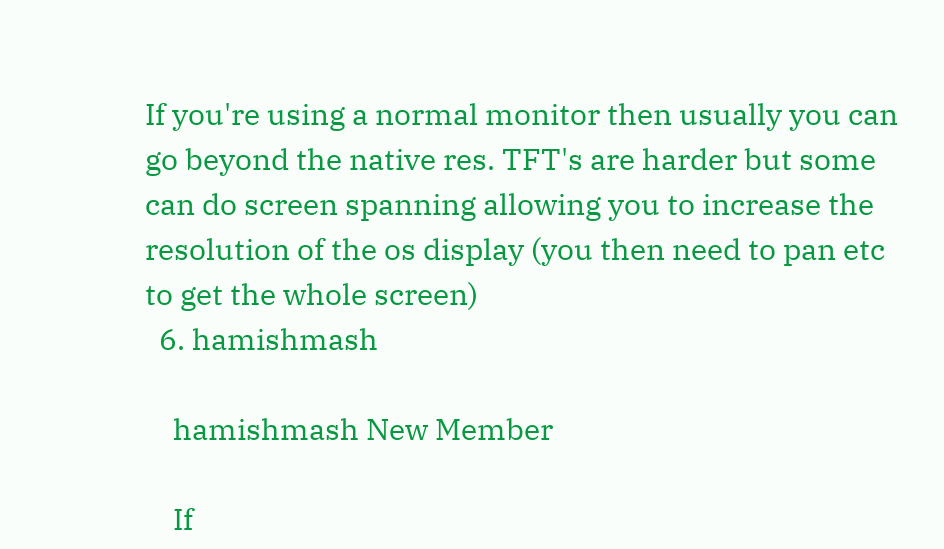If you're using a normal monitor then usually you can go beyond the native res. TFT's are harder but some can do screen spanning allowing you to increase the resolution of the os display (you then need to pan etc to get the whole screen)
  6. hamishmash

    hamishmash New Member

    If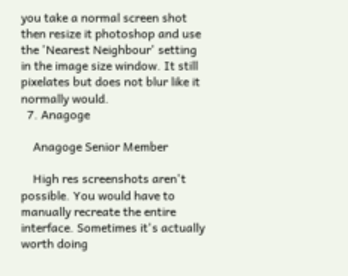you take a normal screen shot then resize it photoshop and use the 'Nearest Neighbour' setting in the image size window. It still pixelates but does not blur like it normally would.
  7. Anagoge

    Anagoge Senior Member

    High res screenshots aren't possible. You would have to manually recreate the entire interface. Sometimes it's actually worth doing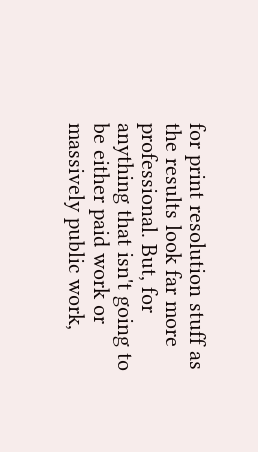for print resolution stuff as the results look far more professional. But, for anything that isn't going to be either paid work or massively public work,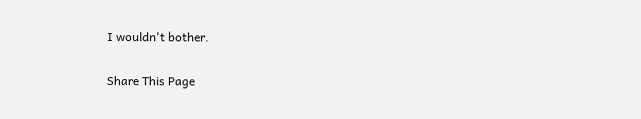I wouldn't bother.

Share This Page